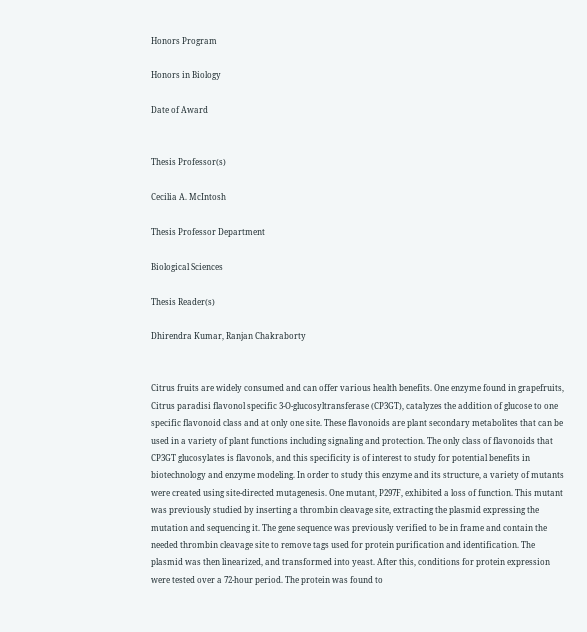Honors Program

Honors in Biology

Date of Award


Thesis Professor(s)

Cecilia A. McIntosh

Thesis Professor Department

Biological Sciences

Thesis Reader(s)

Dhirendra Kumar, Ranjan Chakraborty


Citrus fruits are widely consumed and can offer various health benefits. One enzyme found in grapefruits, Citrus paradisi flavonol specific 3-O-glucosyltransferase (CP3GT), catalyzes the addition of glucose to one specific flavonoid class and at only one site. These flavonoids are plant secondary metabolites that can be used in a variety of plant functions including signaling and protection. The only class of flavonoids that CP3GT glucosylates is flavonols, and this specificity is of interest to study for potential benefits in biotechnology and enzyme modeling. In order to study this enzyme and its structure, a variety of mutants were created using site-directed mutagenesis. One mutant, P297F, exhibited a loss of function. This mutant was previously studied by inserting a thrombin cleavage site, extracting the plasmid expressing the mutation and sequencing it. The gene sequence was previously verified to be in frame and contain the needed thrombin cleavage site to remove tags used for protein purification and identification. The plasmid was then linearized, and transformed into yeast. After this, conditions for protein expression were tested over a 72-hour period. The protein was found to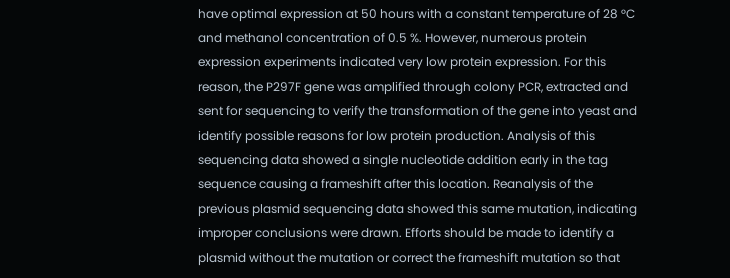have optimal expression at 50 hours with a constant temperature of 28 °C and methanol concentration of 0.5 %. However, numerous protein expression experiments indicated very low protein expression. For this reason, the P297F gene was amplified through colony PCR, extracted and sent for sequencing to verify the transformation of the gene into yeast and identify possible reasons for low protein production. Analysis of this sequencing data showed a single nucleotide addition early in the tag sequence causing a frameshift after this location. Reanalysis of the previous plasmid sequencing data showed this same mutation, indicating improper conclusions were drawn. Efforts should be made to identify a plasmid without the mutation or correct the frameshift mutation so that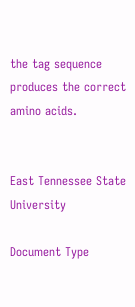the tag sequence produces the correct amino acids.


East Tennessee State University

Document Type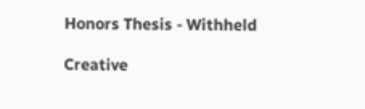Honors Thesis - Withheld

Creative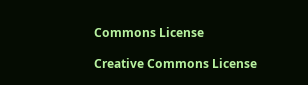Commons License

Creative Commons License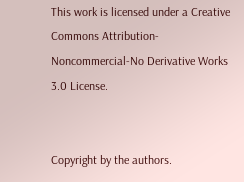This work is licensed under a Creative Commons Attribution-Noncommercial-No Derivative Works 3.0 License.


Copyright by the authors.